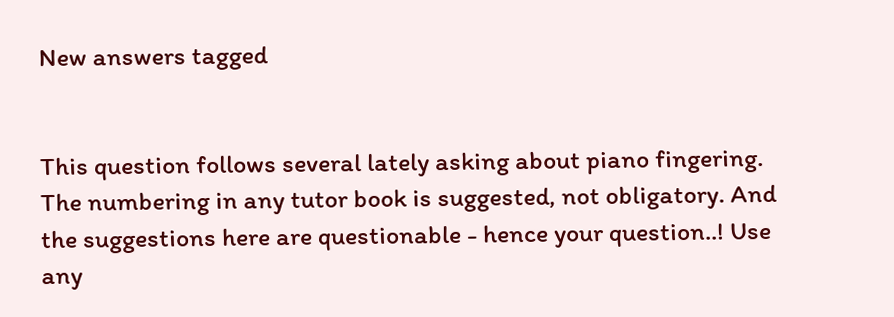New answers tagged


This question follows several lately asking about piano fingering. The numbering in any tutor book is suggested, not obligatory. And the suggestions here are questionable - hence your question..! Use any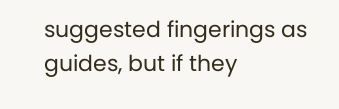suggested fingerings as guides, but if they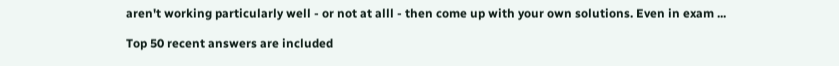aren't working particularly well - or not at alll - then come up with your own solutions. Even in exam ...

Top 50 recent answers are included